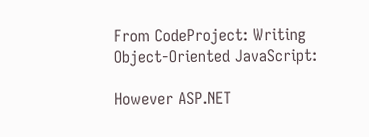From CodeProject: Writing Object-Oriented JavaScript:

However ASP.NET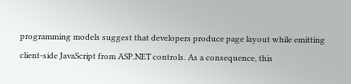programming models suggest that developers produce page layout while emitting client-side JavaScript from ASP.NET controls. As a consequence, this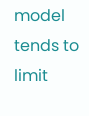model tends to limit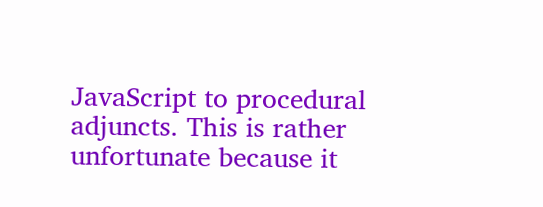JavaScript to procedural adjuncts. This is rather unfortunate because it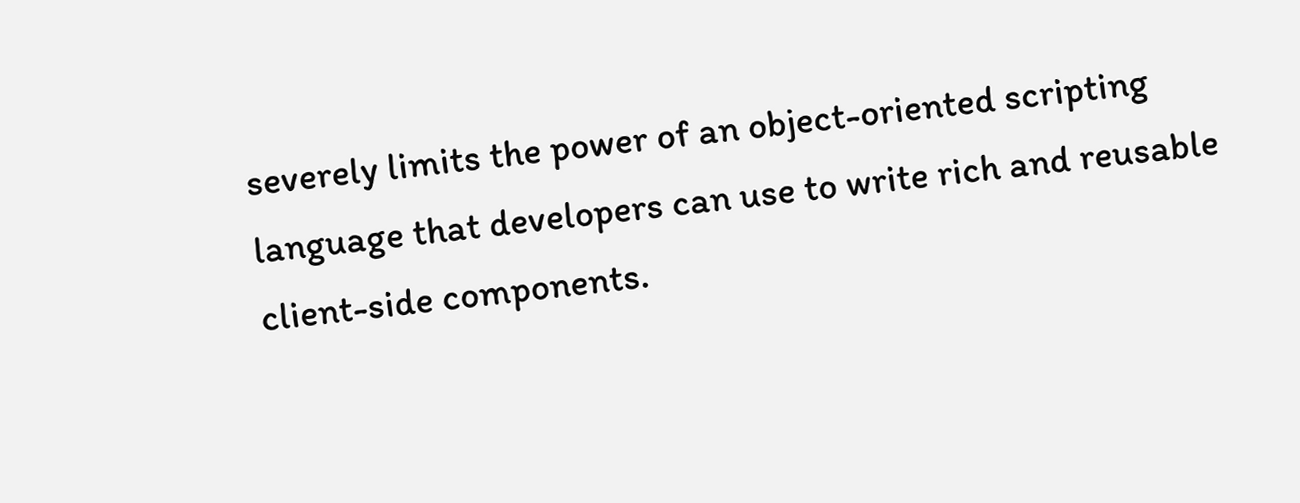severely limits the power of an object-oriented scripting language that developers can use to write rich and reusable client-side components.